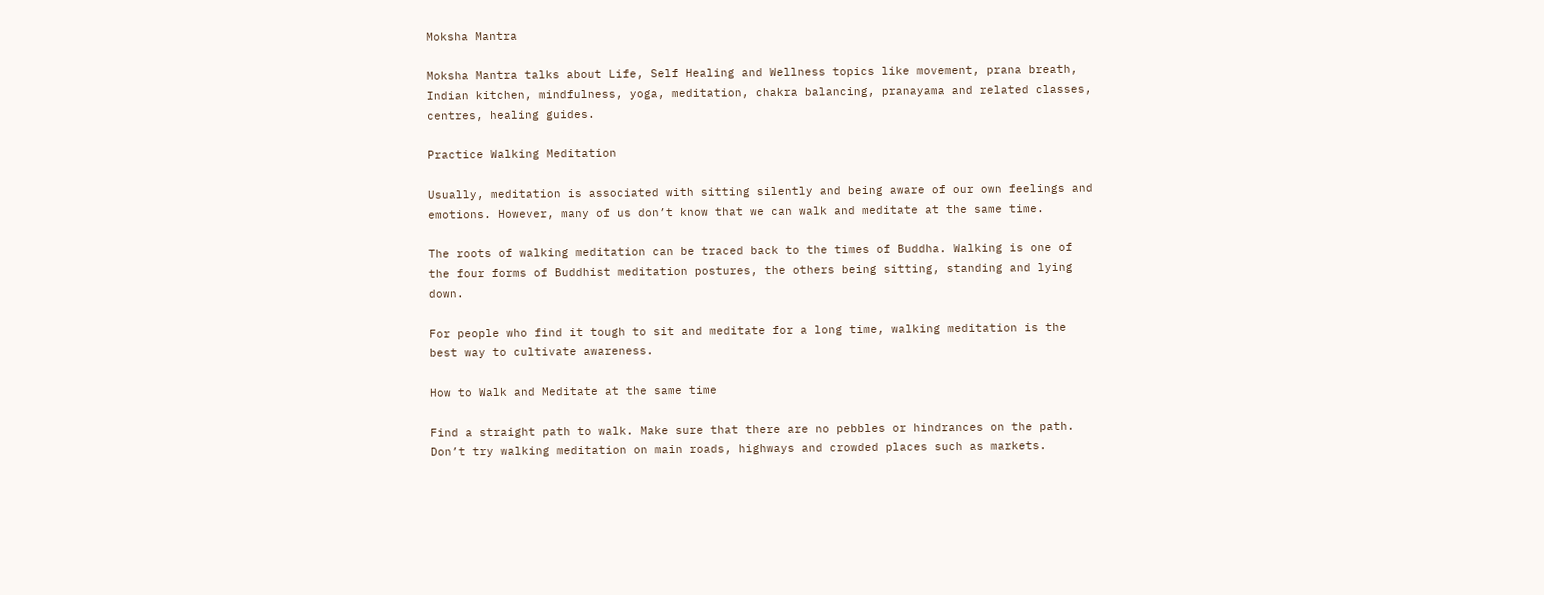Moksha Mantra

Moksha Mantra talks about Life, Self Healing and Wellness topics like movement, prana breath, Indian kitchen, mindfulness, yoga, meditation, chakra balancing, pranayama and related classes, centres, healing guides.

Practice Walking Meditation

Usually, meditation is associated with sitting silently and being aware of our own feelings and emotions. However, many of us don’t know that we can walk and meditate at the same time.

The roots of walking meditation can be traced back to the times of Buddha. Walking is one of the four forms of Buddhist meditation postures, the others being sitting, standing and lying down.

For people who find it tough to sit and meditate for a long time, walking meditation is the best way to cultivate awareness.

How to Walk and Meditate at the same time

Find a straight path to walk. Make sure that there are no pebbles or hindrances on the path. Don’t try walking meditation on main roads, highways and crowded places such as markets.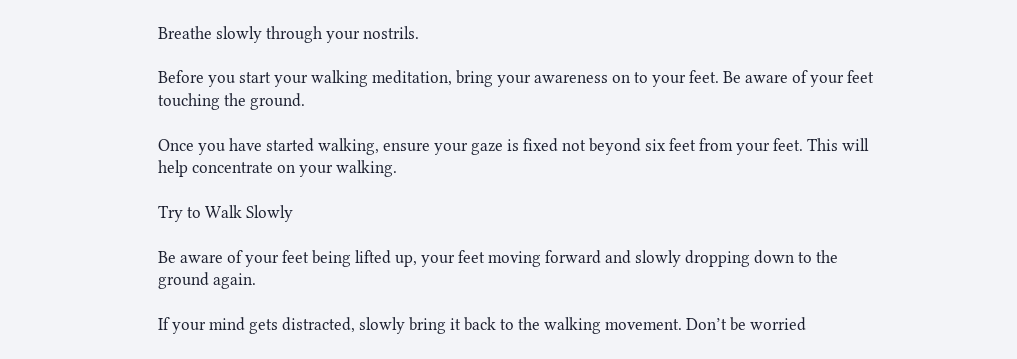Breathe slowly through your nostrils.

Before you start your walking meditation, bring your awareness on to your feet. Be aware of your feet touching the ground.

Once you have started walking, ensure your gaze is fixed not beyond six feet from your feet. This will help concentrate on your walking.

Try to Walk Slowly

Be aware of your feet being lifted up, your feet moving forward and slowly dropping down to the ground again.

If your mind gets distracted, slowly bring it back to the walking movement. Don’t be worried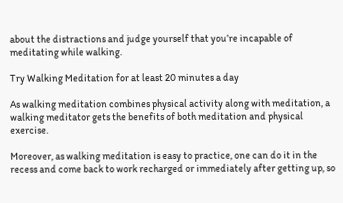about the distractions and judge yourself that you’re incapable of meditating while walking.

Try Walking Meditation for at least 20 minutes a day

As walking meditation combines physical activity along with meditation, a walking meditator gets the benefits of both meditation and physical exercise.

Moreover, as walking meditation is easy to practice, one can do it in the recess and come back to work recharged or immediately after getting up, so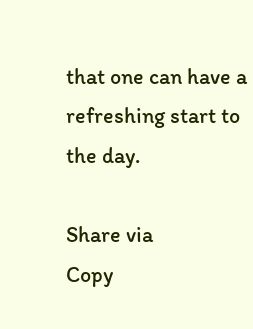that one can have a refreshing start to the day.

Share via
Copy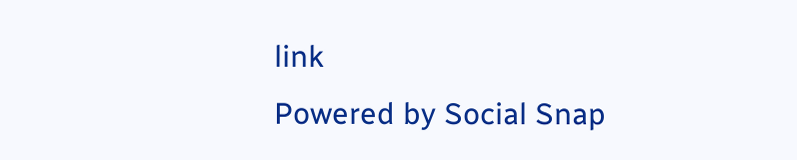link
Powered by Social Snap